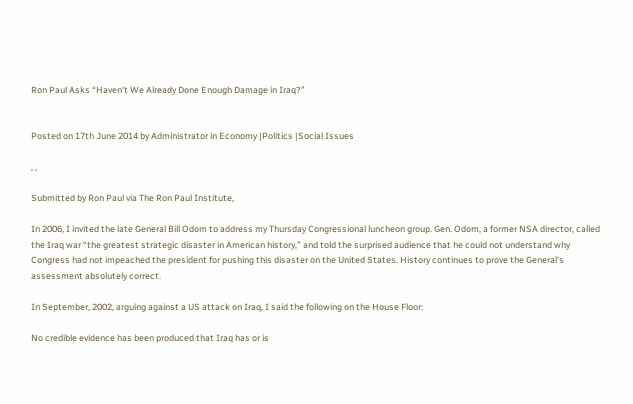Ron Paul Asks “Haven’t We Already Done Enough Damage in Iraq?”


Posted on 17th June 2014 by Administrator in Economy |Politics |Social Issues

, ,

Submitted by Ron Paul via The Ron Paul Institute,

In 2006, I invited the late General Bill Odom to address my Thursday Congressional luncheon group. Gen. Odom, a former NSA director, called the Iraq war “the greatest strategic disaster in American history,” and told the surprised audience that he could not understand why Congress had not impeached the president for pushing this disaster on the United States. History continues to prove the General’s assessment absolutely correct.

In September, 2002, arguing against a US attack on Iraq, I said the following on the House Floor:

No credible evidence has been produced that Iraq has or is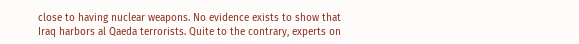close to having nuclear weapons. No evidence exists to show that Iraq harbors al Qaeda terrorists. Quite to the contrary, experts on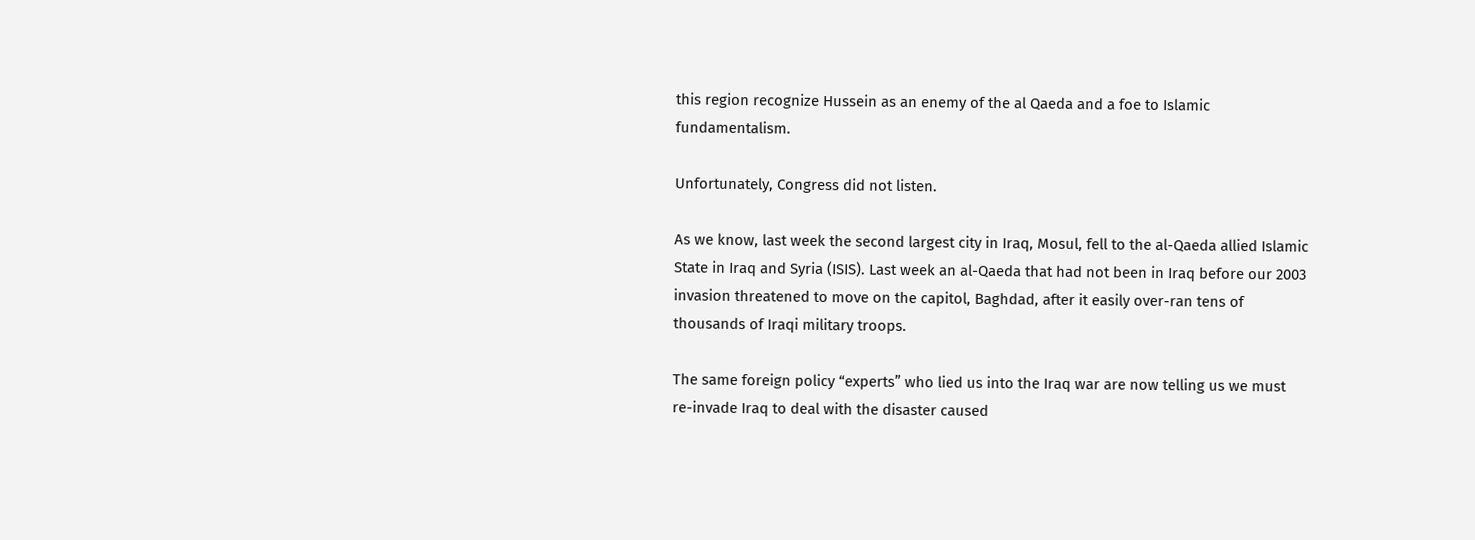this region recognize Hussein as an enemy of the al Qaeda and a foe to Islamic fundamentalism.

Unfortunately, Congress did not listen.

As we know, last week the second largest city in Iraq, Mosul, fell to the al-Qaeda allied Islamic State in Iraq and Syria (ISIS). Last week an al-Qaeda that had not been in Iraq before our 2003 invasion threatened to move on the capitol, Baghdad, after it easily over-ran tens of thousands of Iraqi military troops.

The same foreign policy “experts” who lied us into the Iraq war are now telling us we must re-invade Iraq to deal with the disaster caused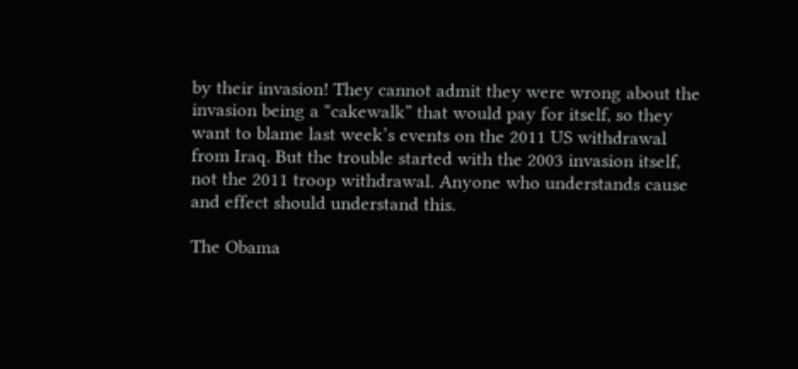by their invasion! They cannot admit they were wrong about the invasion being a “cakewalk” that would pay for itself, so they want to blame last week’s events on the 2011 US withdrawal from Iraq. But the trouble started with the 2003 invasion itself, not the 2011 troop withdrawal. Anyone who understands cause and effect should understand this.

The Obama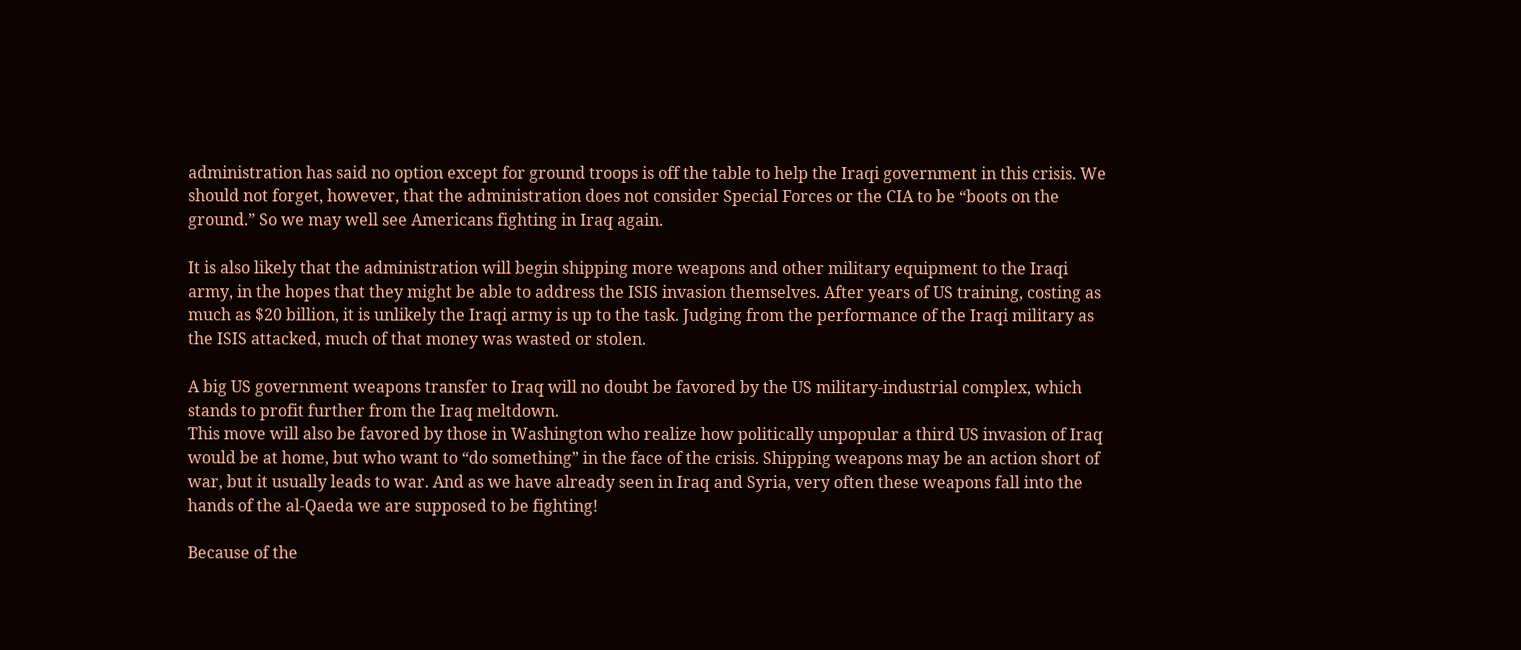administration has said no option except for ground troops is off the table to help the Iraqi government in this crisis. We should not forget, however, that the administration does not consider Special Forces or the CIA to be “boots on the ground.” So we may well see Americans fighting in Iraq again.

It is also likely that the administration will begin shipping more weapons and other military equipment to the Iraqi army, in the hopes that they might be able to address the ISIS invasion themselves. After years of US training, costing as much as $20 billion, it is unlikely the Iraqi army is up to the task. Judging from the performance of the Iraqi military as the ISIS attacked, much of that money was wasted or stolen.

A big US government weapons transfer to Iraq will no doubt be favored by the US military-industrial complex, which stands to profit further from the Iraq meltdown.
This move will also be favored by those in Washington who realize how politically unpopular a third US invasion of Iraq would be at home, but who want to “do something” in the face of the crisis. Shipping weapons may be an action short of war, but it usually leads to war. And as we have already seen in Iraq and Syria, very often these weapons fall into the hands of the al-Qaeda we are supposed to be fighting!

Because of the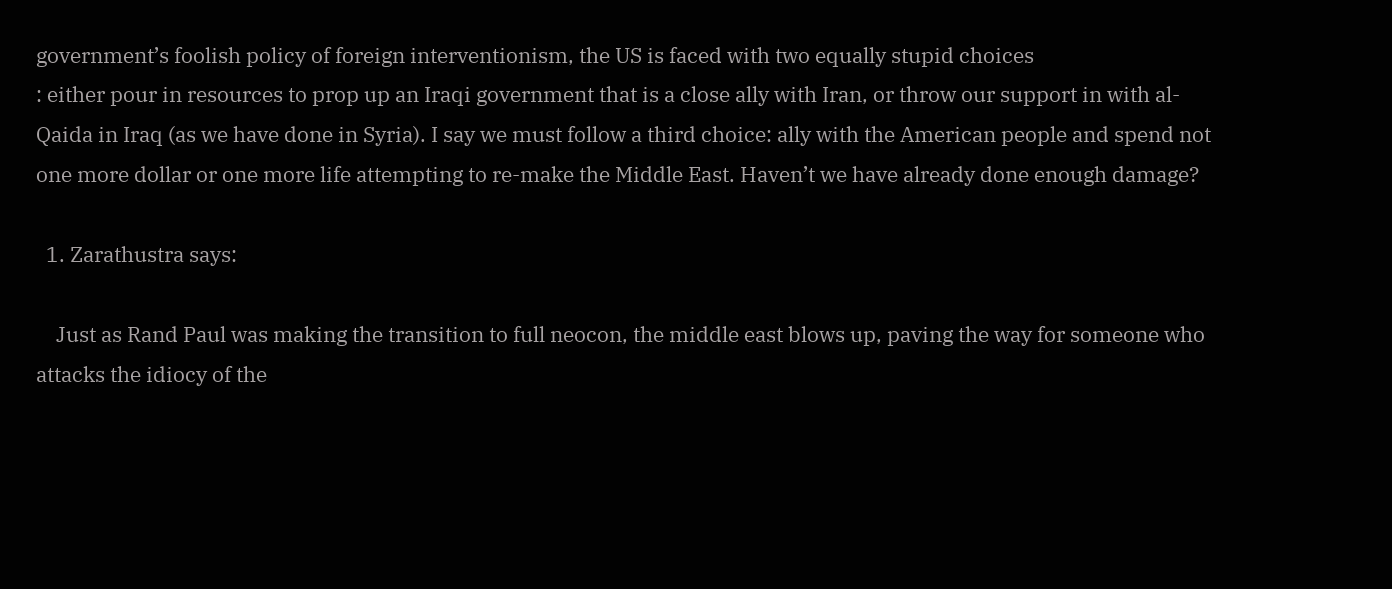government’s foolish policy of foreign interventionism, the US is faced with two equally stupid choices
: either pour in resources to prop up an Iraqi government that is a close ally with Iran, or throw our support in with al-Qaida in Iraq (as we have done in Syria). I say we must follow a third choice: ally with the American people and spend not one more dollar or one more life attempting to re-make the Middle East. Haven’t we have already done enough damage?

  1. Zarathustra says:

    Just as Rand Paul was making the transition to full neocon, the middle east blows up, paving the way for someone who attacks the idiocy of the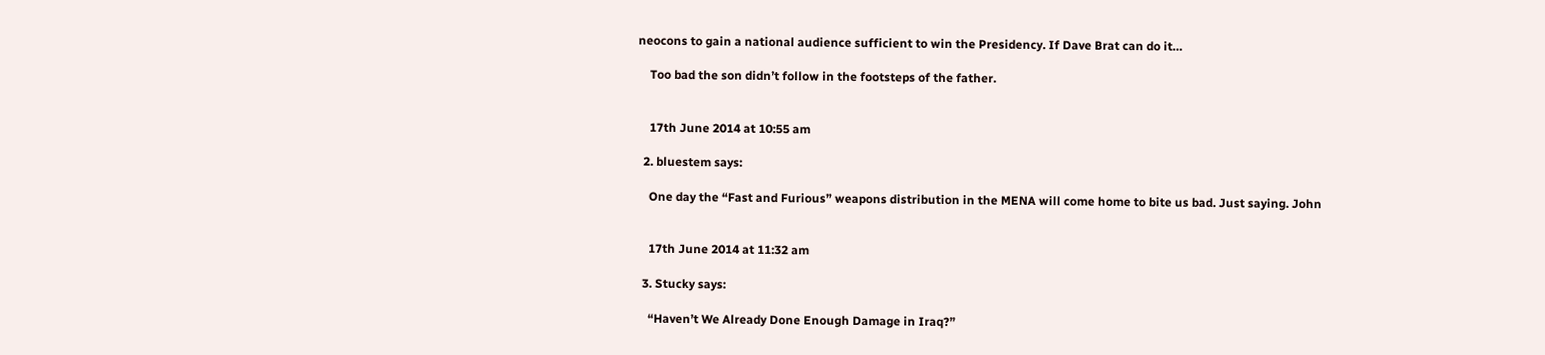neocons to gain a national audience sufficient to win the Presidency. If Dave Brat can do it…

    Too bad the son didn’t follow in the footsteps of the father.


    17th June 2014 at 10:55 am

  2. bluestem says:

    One day the “Fast and Furious” weapons distribution in the MENA will come home to bite us bad. Just saying. John


    17th June 2014 at 11:32 am

  3. Stucky says:

    “Haven’t We Already Done Enough Damage in Iraq?”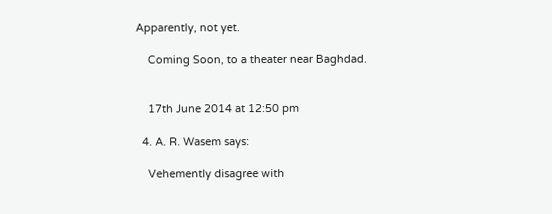Apparently, not yet.

    Coming Soon, to a theater near Baghdad.


    17th June 2014 at 12:50 pm

  4. A. R. Wasem says:

    Vehemently disagree with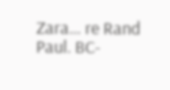Zara… re Rand Paul. BC-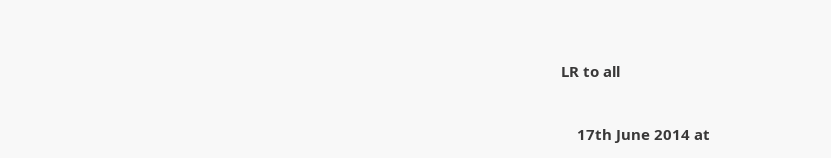LR to all


    17th June 2014 at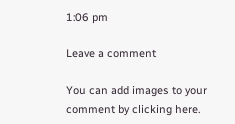1:06 pm

Leave a comment

You can add images to your comment by clicking here.